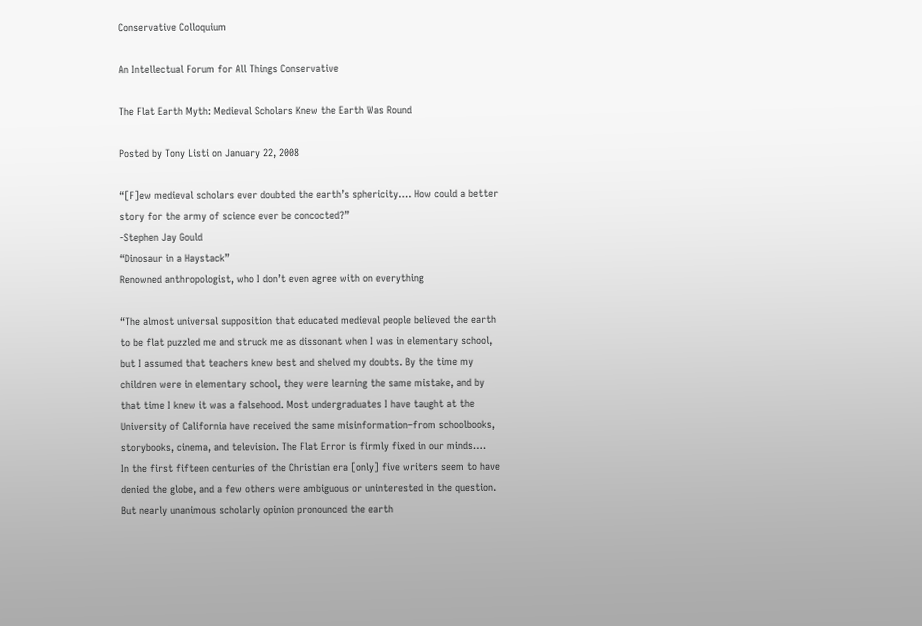Conservative Colloquium

An Intellectual Forum for All Things Conservative

The Flat Earth Myth: Medieval Scholars Knew the Earth Was Round

Posted by Tony Listi on January 22, 2008

“[F]ew medieval scholars ever doubted the earth’s sphericity…. How could a better story for the army of science ever be concocted?”
-Stephen Jay Gould
“Dinosaur in a Haystack”
Renowned anthropologist, who I don’t even agree with on everything

“The almost universal supposition that educated medieval people believed the earth to be flat puzzled me and struck me as dissonant when I was in elementary school, but I assumed that teachers knew best and shelved my doubts. By the time my children were in elementary school, they were learning the same mistake, and by that time I knew it was a falsehood. Most undergraduates I have taught at the University of California have received the same misinformation–from schoolbooks, storybooks, cinema, and television. The Flat Error is firmly fixed in our minds….
In the first fifteen centuries of the Christian era [only] five writers seem to have denied the globe, and a few others were ambiguous or uninterested in the question. But nearly unanimous scholarly opinion pronounced the earth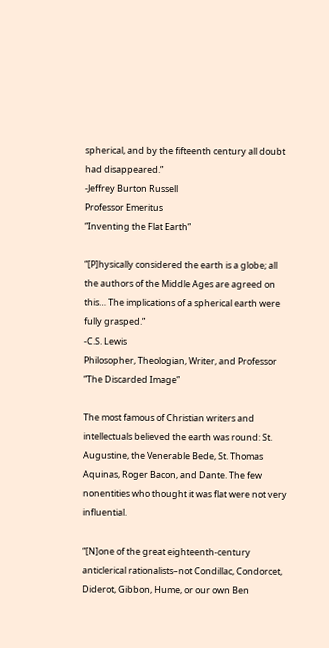spherical, and by the fifteenth century all doubt had disappeared.”
-Jeffrey Burton Russell
Professor Emeritus
“Inventing the Flat Earth”

“[P]hysically considered the earth is a globe; all the authors of the Middle Ages are agreed on this… The implications of a spherical earth were fully grasped.”
-C.S. Lewis
Philosopher, Theologian, Writer, and Professor
“The Discarded Image”

The most famous of Christian writers and intellectuals believed the earth was round: St. Augustine, the Venerable Bede, St. Thomas Aquinas, Roger Bacon, and Dante. The few nonentities who thought it was flat were not very influential.

“[N]one of the great eighteenth-century anticlerical rationalists–not Condillac, Condorcet, Diderot, Gibbon, Hume, or our own Ben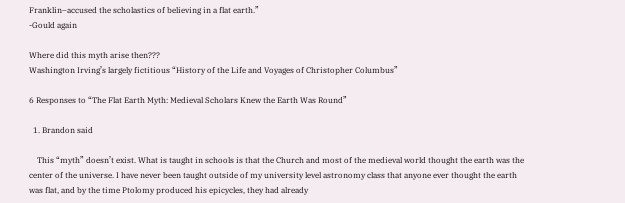Franklin–accused the scholastics of believing in a flat earth.”
-Gould again

Where did this myth arise then???
Washington Irving’s largely fictitious “History of the Life and Voyages of Christopher Columbus”

6 Responses to “The Flat Earth Myth: Medieval Scholars Knew the Earth Was Round”

  1. Brandon said

    This “myth” doesn’t exist. What is taught in schools is that the Church and most of the medieval world thought the earth was the center of the universe. I have never been taught outside of my university level astronomy class that anyone ever thought the earth was flat, and by the time Ptolomy produced his epicycles, they had already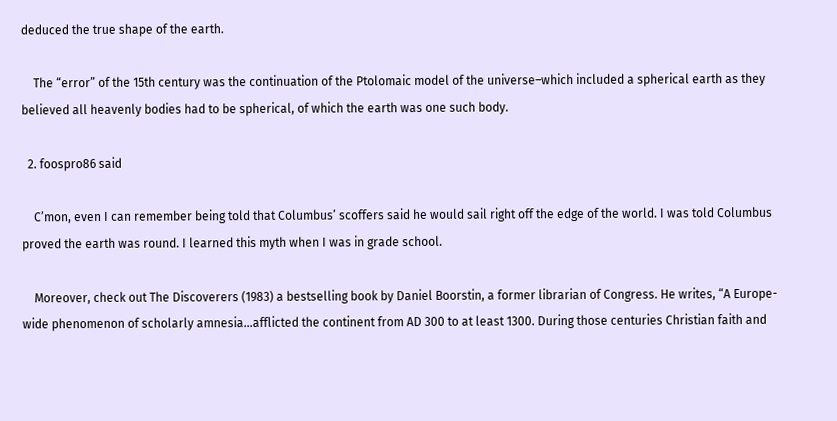deduced the true shape of the earth.

    The “error” of the 15th century was the continuation of the Ptolomaic model of the universe–which included a spherical earth as they believed all heavenly bodies had to be spherical, of which the earth was one such body.

  2. foospro86 said

    C’mon, even I can remember being told that Columbus’ scoffers said he would sail right off the edge of the world. I was told Columbus proved the earth was round. I learned this myth when I was in grade school.

    Moreover, check out The Discoverers (1983) a bestselling book by Daniel Boorstin, a former librarian of Congress. He writes, “A Europe-wide phenomenon of scholarly amnesia…afflicted the continent from AD 300 to at least 1300. During those centuries Christian faith and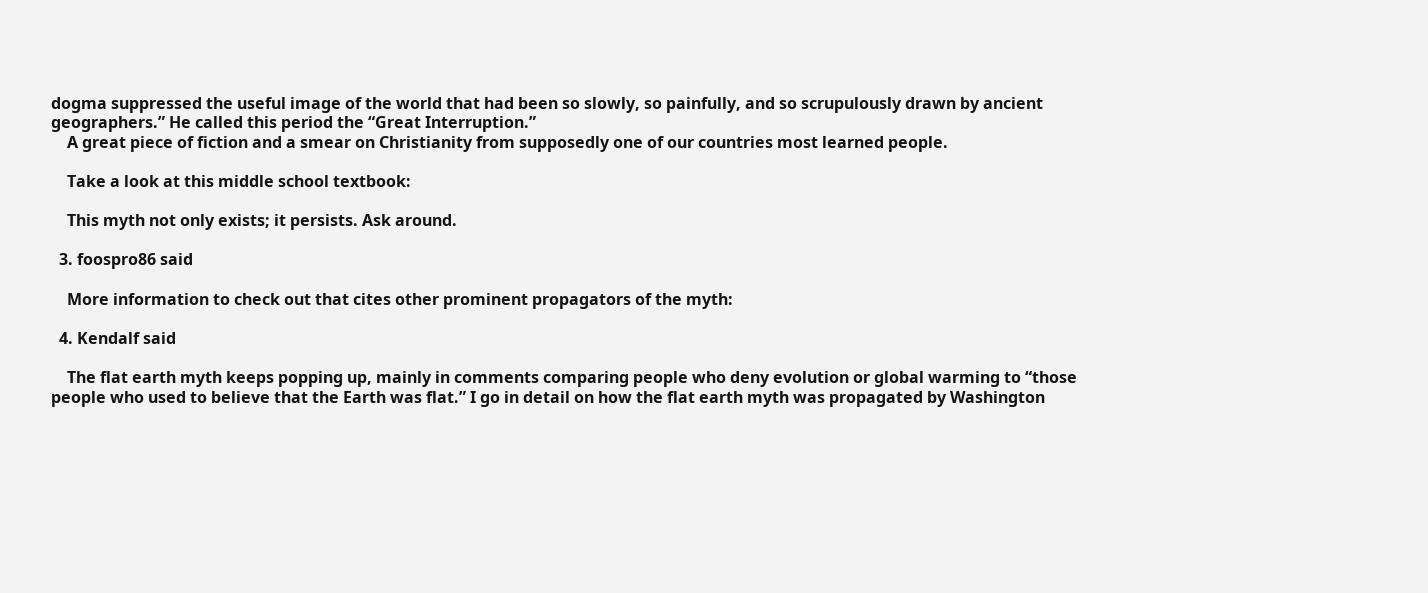dogma suppressed the useful image of the world that had been so slowly, so painfully, and so scrupulously drawn by ancient geographers.” He called this period the “Great Interruption.”
    A great piece of fiction and a smear on Christianity from supposedly one of our countries most learned people.

    Take a look at this middle school textbook:

    This myth not only exists; it persists. Ask around.

  3. foospro86 said

    More information to check out that cites other prominent propagators of the myth:

  4. Kendalf said

    The flat earth myth keeps popping up, mainly in comments comparing people who deny evolution or global warming to “those people who used to believe that the Earth was flat.” I go in detail on how the flat earth myth was propagated by Washington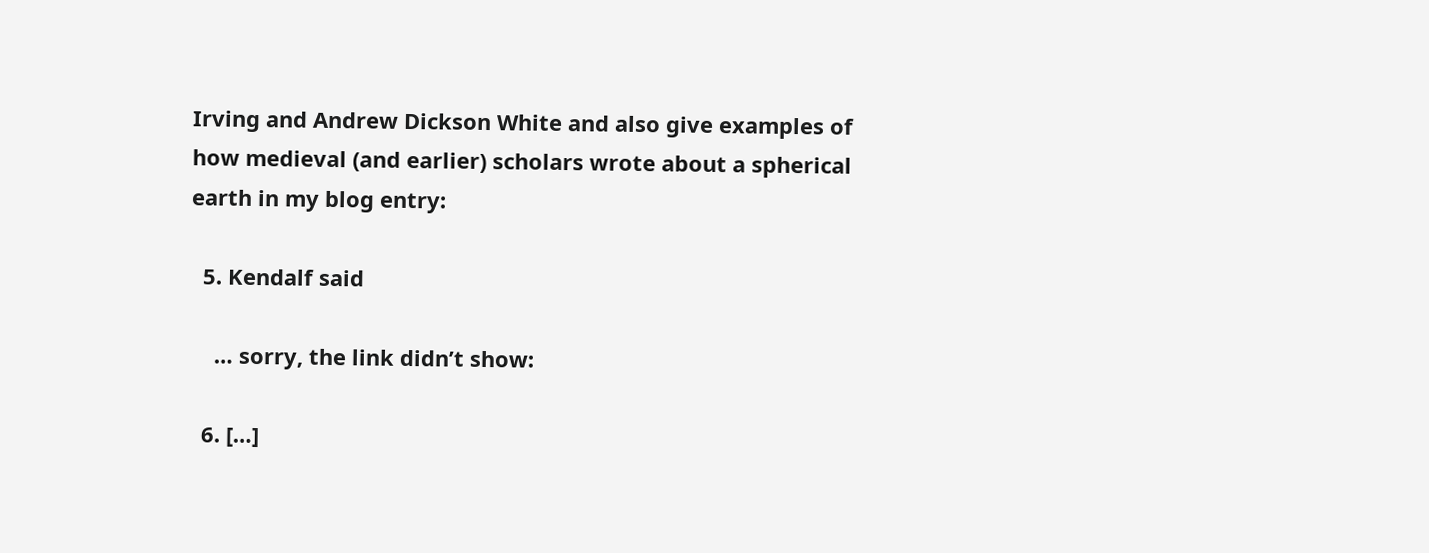Irving and Andrew Dickson White and also give examples of how medieval (and earlier) scholars wrote about a spherical earth in my blog entry:

  5. Kendalf said

    … sorry, the link didn’t show:

  6. […]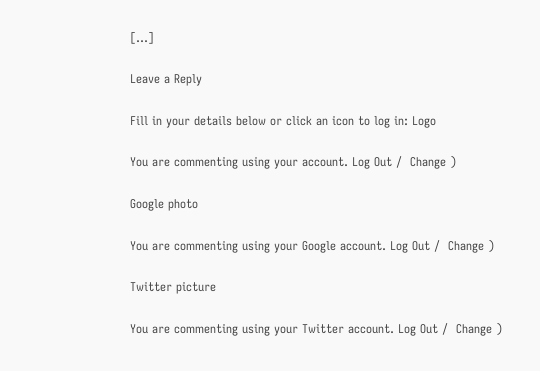[…]

Leave a Reply

Fill in your details below or click an icon to log in: Logo

You are commenting using your account. Log Out /  Change )

Google photo

You are commenting using your Google account. Log Out /  Change )

Twitter picture

You are commenting using your Twitter account. Log Out /  Change )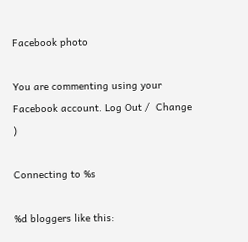Facebook photo

You are commenting using your Facebook account. Log Out /  Change )

Connecting to %s

%d bloggers like this: